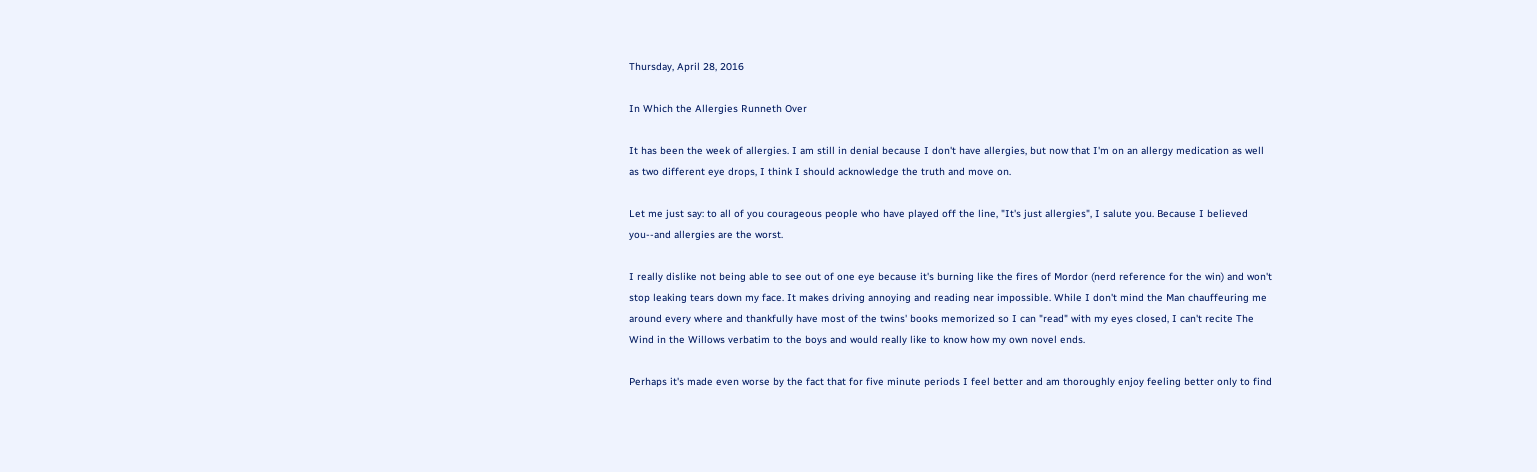Thursday, April 28, 2016

In Which the Allergies Runneth Over

It has been the week of allergies. I am still in denial because I don't have allergies, but now that I'm on an allergy medication as well as two different eye drops, I think I should acknowledge the truth and move on.

Let me just say: to all of you courageous people who have played off the line, "It's just allergies", I salute you. Because I believed you--and allergies are the worst.

I really dislike not being able to see out of one eye because it's burning like the fires of Mordor (nerd reference for the win) and won't stop leaking tears down my face. It makes driving annoying and reading near impossible. While I don't mind the Man chauffeuring me around every where and thankfully have most of the twins' books memorized so I can "read" with my eyes closed, I can't recite The Wind in the Willows verbatim to the boys and would really like to know how my own novel ends.

Perhaps it's made even worse by the fact that for five minute periods I feel better and am thoroughly enjoy feeling better only to find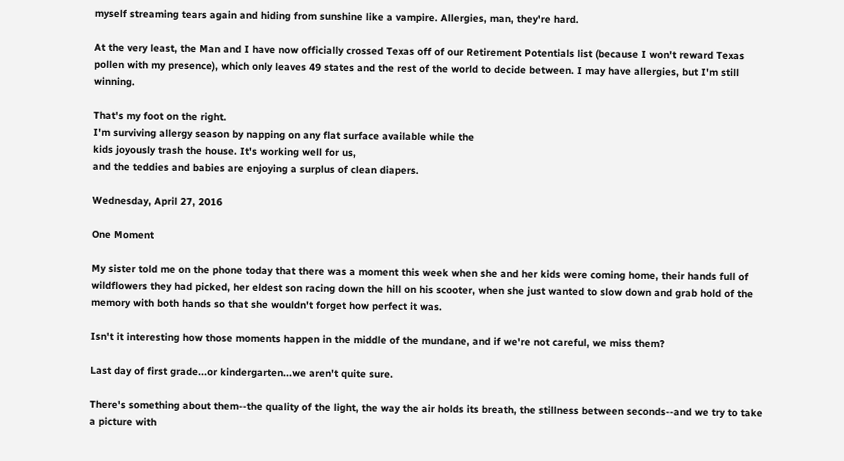myself streaming tears again and hiding from sunshine like a vampire. Allergies, man, they're hard.

At the very least, the Man and I have now officially crossed Texas off of our Retirement Potentials list (because I won't reward Texas pollen with my presence), which only leaves 49 states and the rest of the world to decide between. I may have allergies, but I'm still winning.

That's my foot on the right.
I'm surviving allergy season by napping on any flat surface available while the
kids joyously trash the house. It's working well for us,
and the teddies and babies are enjoying a surplus of clean diapers.

Wednesday, April 27, 2016

One Moment

My sister told me on the phone today that there was a moment this week when she and her kids were coming home, their hands full of wildflowers they had picked, her eldest son racing down the hill on his scooter, when she just wanted to slow down and grab hold of the memory with both hands so that she wouldn't forget how perfect it was.

Isn't it interesting how those moments happen in the middle of the mundane, and if we're not careful, we miss them?

Last day of first grade...or kindergarten...we aren't quite sure.

There's something about them--the quality of the light, the way the air holds its breath, the stillness between seconds--and we try to take a picture with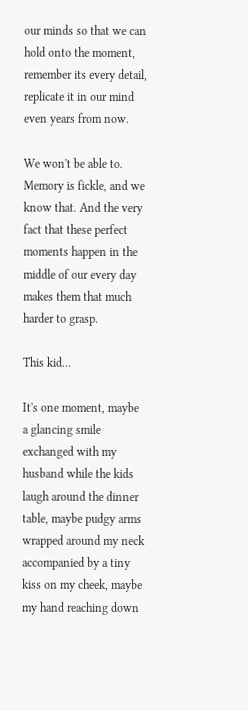our minds so that we can hold onto the moment, remember its every detail, replicate it in our mind even years from now.

We won't be able to. Memory is fickle, and we know that. And the very fact that these perfect moments happen in the middle of our every day makes them that much harder to grasp.

This kid...

It's one moment, maybe a glancing smile exchanged with my husband while the kids laugh around the dinner table, maybe pudgy arms wrapped around my neck accompanied by a tiny kiss on my cheek, maybe my hand reaching down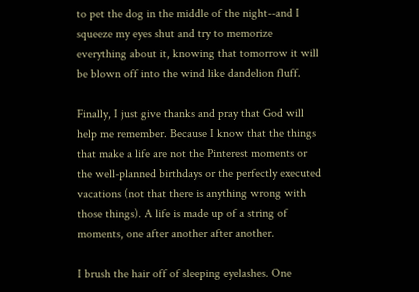to pet the dog in the middle of the night--and I squeeze my eyes shut and try to memorize everything about it, knowing that tomorrow it will be blown off into the wind like dandelion fluff.

Finally, I just give thanks and pray that God will help me remember. Because I know that the things that make a life are not the Pinterest moments or the well-planned birthdays or the perfectly executed vacations (not that there is anything wrong with those things). A life is made up of a string of moments, one after another after another.

I brush the hair off of sleeping eyelashes. One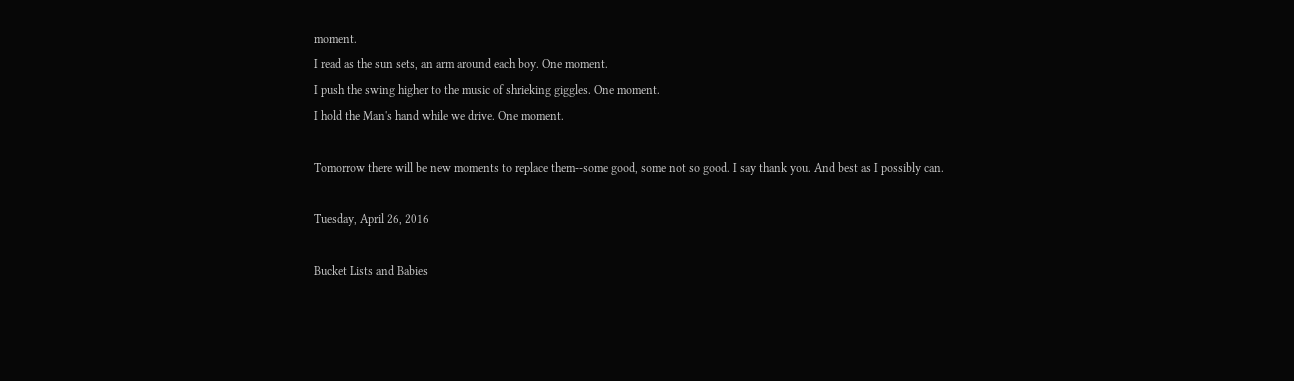moment.
I read as the sun sets, an arm around each boy. One moment.
I push the swing higher to the music of shrieking giggles. One moment.
I hold the Man's hand while we drive. One moment.

Tomorrow there will be new moments to replace them--some good, some not so good. I say thank you. And best as I possibly can.

Tuesday, April 26, 2016

Bucket Lists and Babies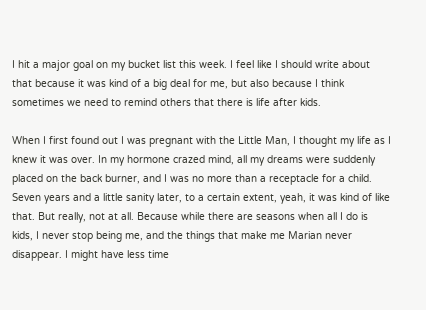I hit a major goal on my bucket list this week. I feel like I should write about that because it was kind of a big deal for me, but also because I think sometimes we need to remind others that there is life after kids.

When I first found out I was pregnant with the Little Man, I thought my life as I knew it was over. In my hormone crazed mind, all my dreams were suddenly placed on the back burner, and I was no more than a receptacle for a child. Seven years and a little sanity later, to a certain extent, yeah, it was kind of like that. But really, not at all. Because while there are seasons when all I do is kids, I never stop being me, and the things that make me Marian never disappear. I might have less time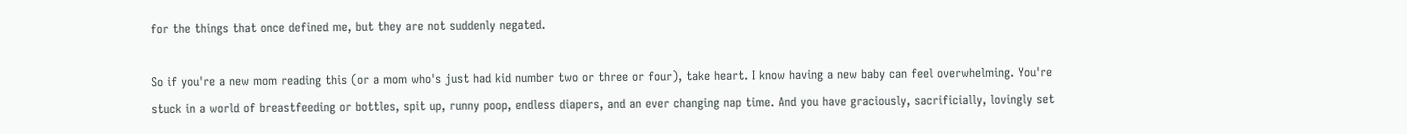for the things that once defined me, but they are not suddenly negated.

So if you're a new mom reading this (or a mom who's just had kid number two or three or four), take heart. I know having a new baby can feel overwhelming. You're stuck in a world of breastfeeding or bottles, spit up, runny poop, endless diapers, and an ever changing nap time. And you have graciously, sacrificially, lovingly set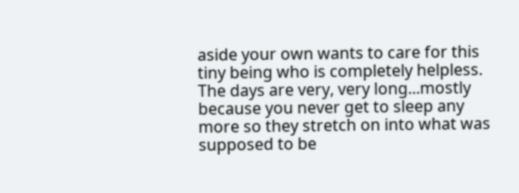aside your own wants to care for this tiny being who is completely helpless. The days are very, very long...mostly because you never get to sleep any more so they stretch on into what was supposed to be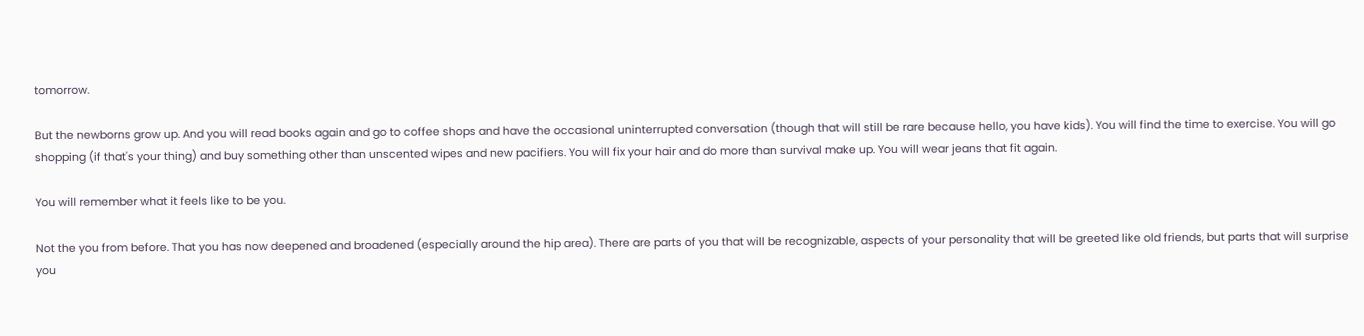tomorrow.

But the newborns grow up. And you will read books again and go to coffee shops and have the occasional uninterrupted conversation (though that will still be rare because hello, you have kids). You will find the time to exercise. You will go shopping (if that's your thing) and buy something other than unscented wipes and new pacifiers. You will fix your hair and do more than survival make up. You will wear jeans that fit again.

You will remember what it feels like to be you.

Not the you from before. That you has now deepened and broadened (especially around the hip area). There are parts of you that will be recognizable, aspects of your personality that will be greeted like old friends, but parts that will surprise you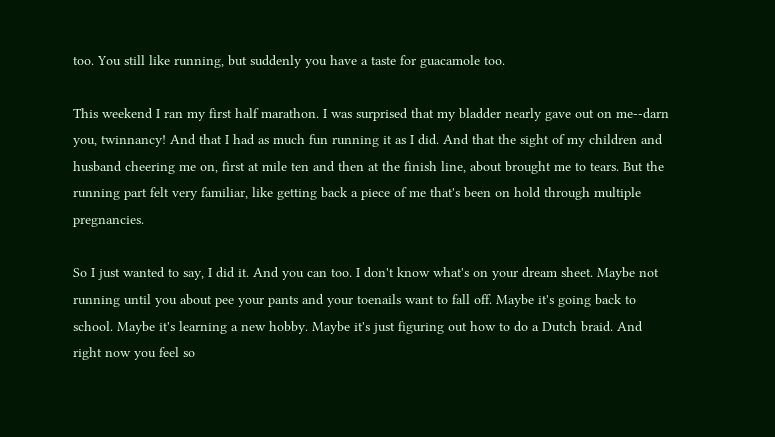too. You still like running, but suddenly you have a taste for guacamole too.

This weekend I ran my first half marathon. I was surprised that my bladder nearly gave out on me--darn you, twinnancy! And that I had as much fun running it as I did. And that the sight of my children and husband cheering me on, first at mile ten and then at the finish line, about brought me to tears. But the running part felt very familiar, like getting back a piece of me that's been on hold through multiple pregnancies.

So I just wanted to say, I did it. And you can too. I don't know what's on your dream sheet. Maybe not running until you about pee your pants and your toenails want to fall off. Maybe it's going back to school. Maybe it's learning a new hobby. Maybe it's just figuring out how to do a Dutch braid. And right now you feel so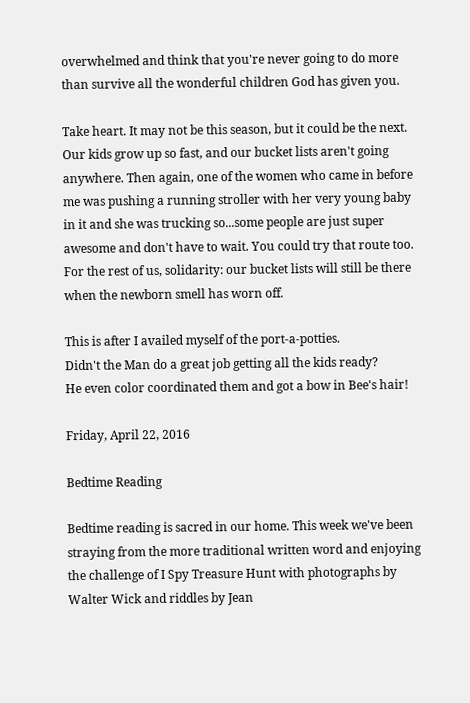overwhelmed and think that you're never going to do more than survive all the wonderful children God has given you.

Take heart. It may not be this season, but it could be the next. Our kids grow up so fast, and our bucket lists aren't going anywhere. Then again, one of the women who came in before me was pushing a running stroller with her very young baby in it and she was trucking so...some people are just super awesome and don't have to wait. You could try that route too. For the rest of us, solidarity: our bucket lists will still be there when the newborn smell has worn off.

This is after I availed myself of the port-a-potties.
Didn't the Man do a great job getting all the kids ready?
He even color coordinated them and got a bow in Bee's hair!

Friday, April 22, 2016

Bedtime Reading

Bedtime reading is sacred in our home. This week we've been straying from the more traditional written word and enjoying the challenge of I Spy Treasure Hunt with photographs by Walter Wick and riddles by Jean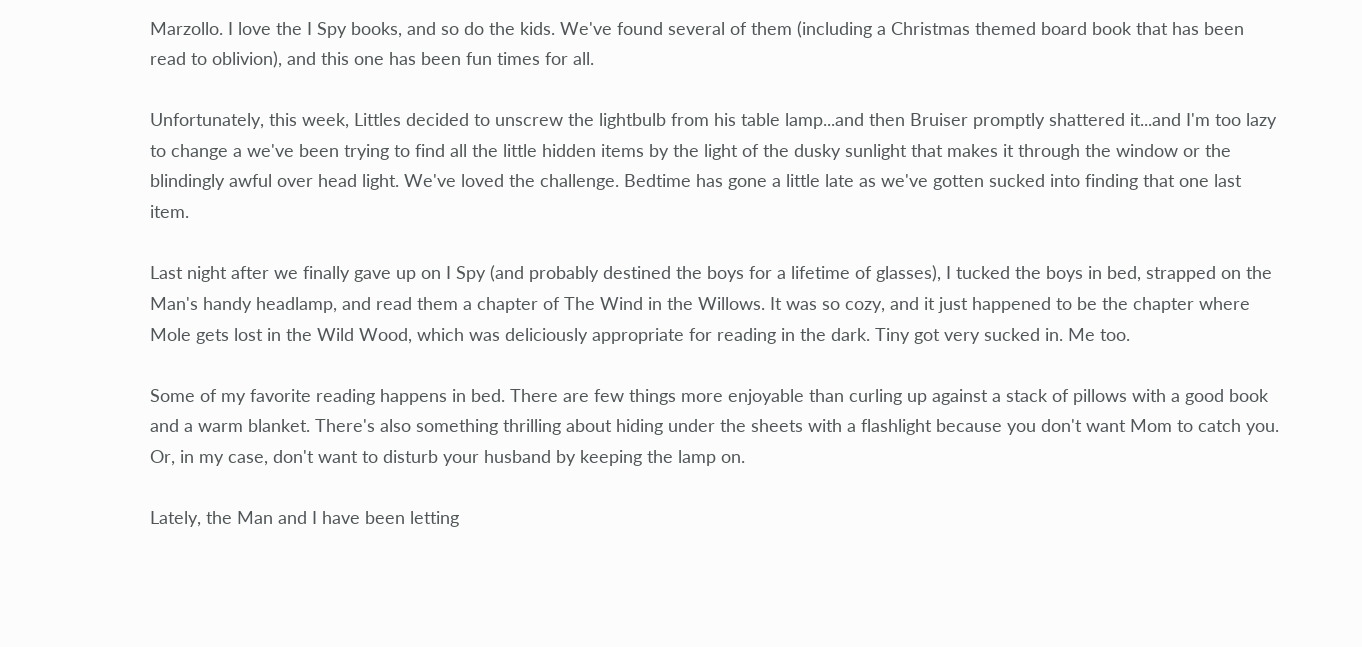Marzollo. I love the I Spy books, and so do the kids. We've found several of them (including a Christmas themed board book that has been read to oblivion), and this one has been fun times for all.

Unfortunately, this week, Littles decided to unscrew the lightbulb from his table lamp...and then Bruiser promptly shattered it...and I'm too lazy to change a we've been trying to find all the little hidden items by the light of the dusky sunlight that makes it through the window or the blindingly awful over head light. We've loved the challenge. Bedtime has gone a little late as we've gotten sucked into finding that one last item.

Last night after we finally gave up on I Spy (and probably destined the boys for a lifetime of glasses), I tucked the boys in bed, strapped on the Man's handy headlamp, and read them a chapter of The Wind in the Willows. It was so cozy, and it just happened to be the chapter where Mole gets lost in the Wild Wood, which was deliciously appropriate for reading in the dark. Tiny got very sucked in. Me too.

Some of my favorite reading happens in bed. There are few things more enjoyable than curling up against a stack of pillows with a good book and a warm blanket. There's also something thrilling about hiding under the sheets with a flashlight because you don't want Mom to catch you. Or, in my case, don't want to disturb your husband by keeping the lamp on.

Lately, the Man and I have been letting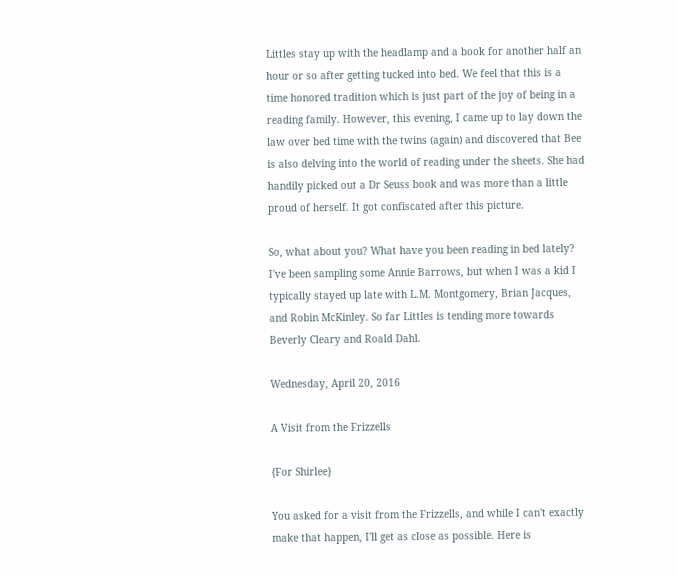Littles stay up with the headlamp and a book for another half an hour or so after getting tucked into bed. We feel that this is a time honored tradition which is just part of the joy of being in a reading family. However, this evening, I came up to lay down the law over bed time with the twins (again) and discovered that Bee is also delving into the world of reading under the sheets. She had handily picked out a Dr Seuss book and was more than a little proud of herself. It got confiscated after this picture.

So, what about you? What have you been reading in bed lately? I've been sampling some Annie Barrows, but when I was a kid I typically stayed up late with L.M. Montgomery, Brian Jacques, and Robin McKinley. So far Littles is tending more towards Beverly Cleary and Roald Dahl.

Wednesday, April 20, 2016

A Visit from the Frizzells

{For Shirlee}

You asked for a visit from the Frizzells, and while I can't exactly make that happen, I'll get as close as possible. Here is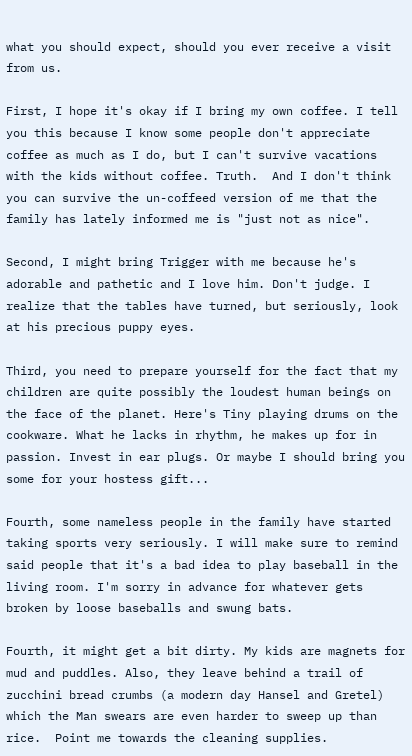what you should expect, should you ever receive a visit from us.

First, I hope it's okay if I bring my own coffee. I tell you this because I know some people don't appreciate coffee as much as I do, but I can't survive vacations with the kids without coffee. Truth.  And I don't think you can survive the un-coffeed version of me that the family has lately informed me is "just not as nice".

Second, I might bring Trigger with me because he's adorable and pathetic and I love him. Don't judge. I realize that the tables have turned, but seriously, look at his precious puppy eyes.

Third, you need to prepare yourself for the fact that my children are quite possibly the loudest human beings on the face of the planet. Here's Tiny playing drums on the cookware. What he lacks in rhythm, he makes up for in passion. Invest in ear plugs. Or maybe I should bring you some for your hostess gift...

Fourth, some nameless people in the family have started taking sports very seriously. I will make sure to remind said people that it's a bad idea to play baseball in the living room. I'm sorry in advance for whatever gets broken by loose baseballs and swung bats.

Fourth, it might get a bit dirty. My kids are magnets for mud and puddles. Also, they leave behind a trail of zucchini bread crumbs (a modern day Hansel and Gretel) which the Man swears are even harder to sweep up than rice.  Point me towards the cleaning supplies.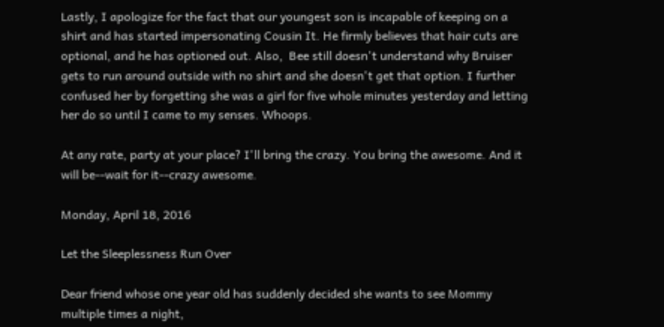Lastly, I apologize for the fact that our youngest son is incapable of keeping on a shirt and has started impersonating Cousin It. He firmly believes that hair cuts are optional, and he has optioned out. Also,  Bee still doesn't understand why Bruiser gets to run around outside with no shirt and she doesn't get that option. I further confused her by forgetting she was a girl for five whole minutes yesterday and letting her do so until I came to my senses. Whoops.

At any rate, party at your place? I'll bring the crazy. You bring the awesome. And it will be--wait for it--crazy awesome.

Monday, April 18, 2016

Let the Sleeplessness Run Over

Dear friend whose one year old has suddenly decided she wants to see Mommy multiple times a night,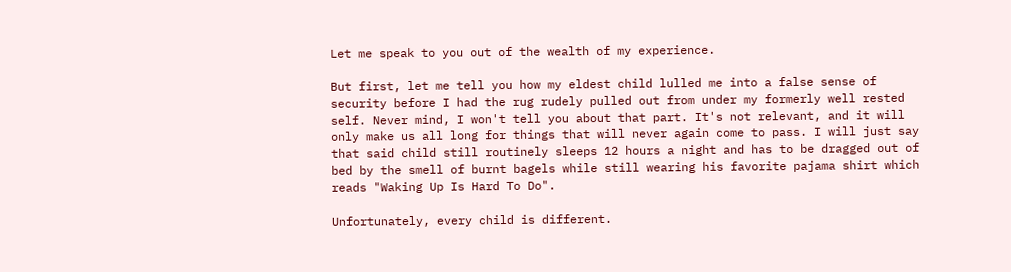Let me speak to you out of the wealth of my experience.

But first, let me tell you how my eldest child lulled me into a false sense of security before I had the rug rudely pulled out from under my formerly well rested self. Never mind, I won't tell you about that part. It's not relevant, and it will only make us all long for things that will never again come to pass. I will just say that said child still routinely sleeps 12 hours a night and has to be dragged out of bed by the smell of burnt bagels while still wearing his favorite pajama shirt which reads "Waking Up Is Hard To Do".

Unfortunately, every child is different.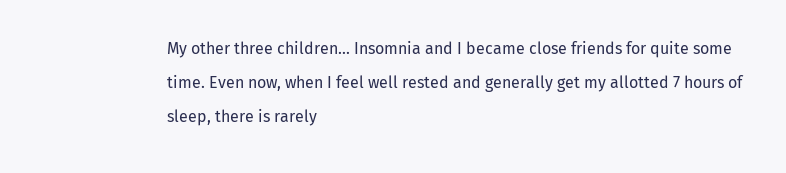My other three children... Insomnia and I became close friends for quite some time. Even now, when I feel well rested and generally get my allotted 7 hours of sleep, there is rarely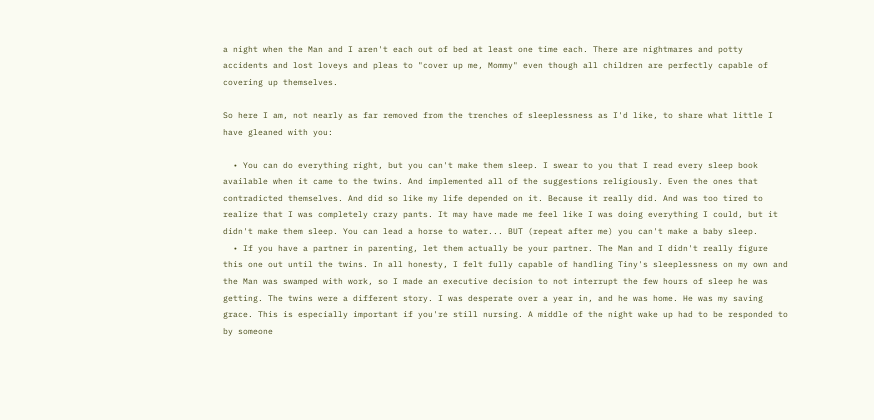a night when the Man and I aren't each out of bed at least one time each. There are nightmares and potty accidents and lost loveys and pleas to "cover up me, Mommy" even though all children are perfectly capable of covering up themselves.

So here I am, not nearly as far removed from the trenches of sleeplessness as I'd like, to share what little I have gleaned with you:

  • You can do everything right, but you can't make them sleep. I swear to you that I read every sleep book available when it came to the twins. And implemented all of the suggestions religiously. Even the ones that contradicted themselves. And did so like my life depended on it. Because it really did. And was too tired to realize that I was completely crazy pants. It may have made me feel like I was doing everything I could, but it didn't make them sleep. You can lead a horse to water... BUT (repeat after me) you can't make a baby sleep.
  • If you have a partner in parenting, let them actually be your partner. The Man and I didn't really figure this one out until the twins. In all honesty, I felt fully capable of handling Tiny's sleeplessness on my own and the Man was swamped with work, so I made an executive decision to not interrupt the few hours of sleep he was getting. The twins were a different story. I was desperate over a year in, and he was home. He was my saving grace. This is especially important if you're still nursing. A middle of the night wake up had to be responded to by someone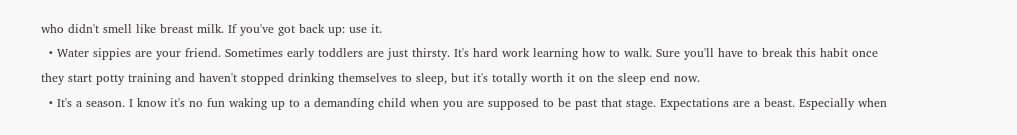who didn't smell like breast milk. If you've got back up: use it.
  • Water sippies are your friend. Sometimes early toddlers are just thirsty. It's hard work learning how to walk. Sure you'll have to break this habit once they start potty training and haven't stopped drinking themselves to sleep, but it's totally worth it on the sleep end now.
  • It's a season. I know it's no fun waking up to a demanding child when you are supposed to be past that stage. Expectations are a beast. Especially when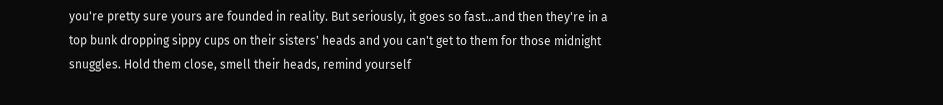you're pretty sure yours are founded in reality. But seriously, it goes so fast...and then they're in a top bunk dropping sippy cups on their sisters' heads and you can't get to them for those midnight snuggles. Hold them close, smell their heads, remind yourself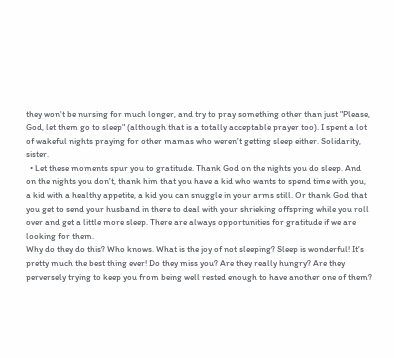they won't be nursing for much longer, and try to pray something other than just "Please, God, let them go to sleep" (although that is a totally acceptable prayer too). I spent a lot of wakeful nights praying for other mamas who weren't getting sleep either. Solidarity, sister.
  • Let these moments spur you to gratitude. Thank God on the nights you do sleep. And on the nights you don't, thank him that you have a kid who wants to spend time with you, a kid with a healthy appetite, a kid you can snuggle in your arms still. Or thank God that you get to send your husband in there to deal with your shrieking offspring while you roll over and get a little more sleep. There are always opportunities for gratitude if we are looking for them.
Why do they do this? Who knows. What is the joy of not sleeping? Sleep is wonderful! It's pretty much the best thing ever! Do they miss you? Are they really hungry? Are they perversely trying to keep you from being well rested enough to have another one of them?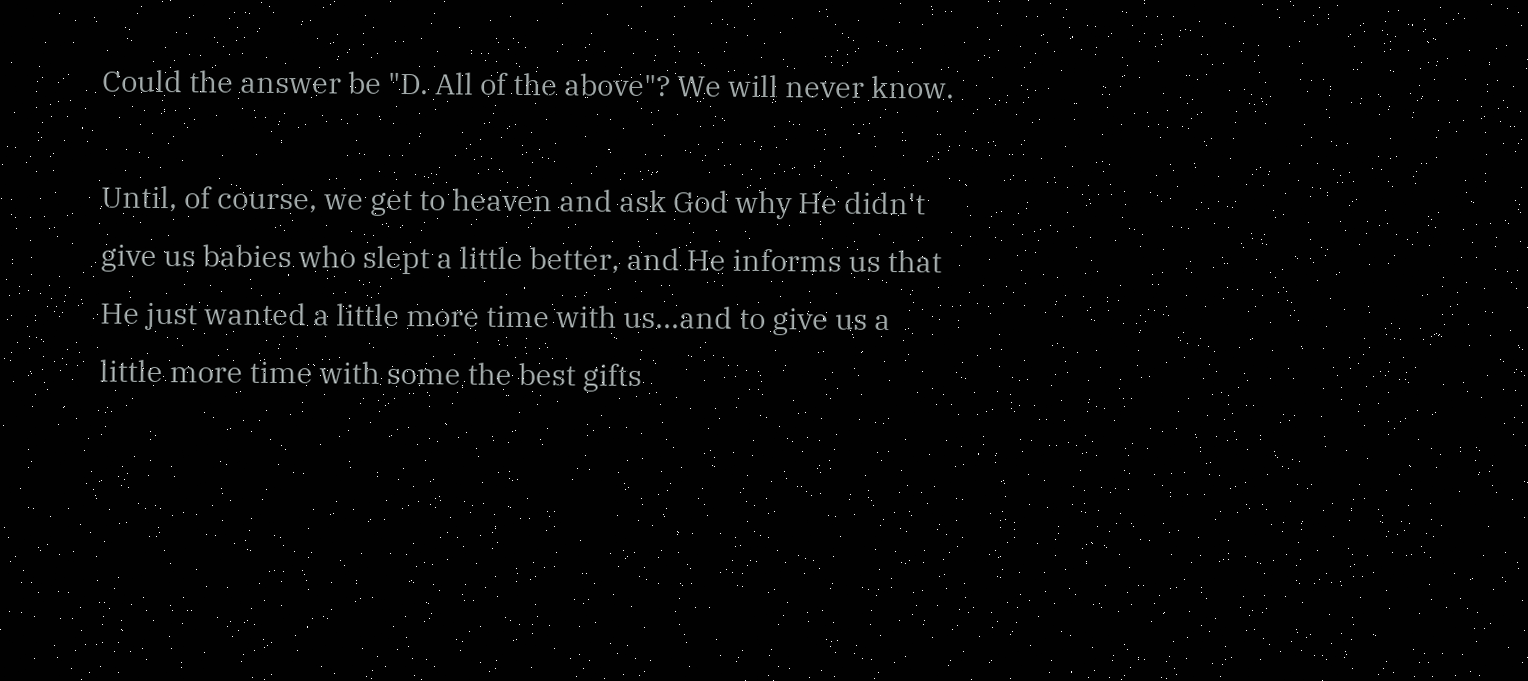Could the answer be "D. All of the above"? We will never know.

Until, of course, we get to heaven and ask God why He didn't give us babies who slept a little better, and He informs us that He just wanted a little more time with us...and to give us a little more time with some the best gifts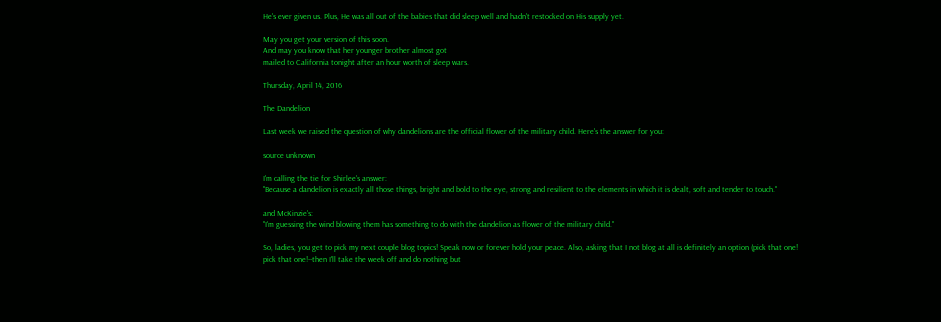He's ever given us. Plus, He was all out of the babies that did sleep well and hadn't restocked on His supply yet.

May you get your version of this soon.
And may you know that her younger brother almost got
mailed to California tonight after an hour worth of sleep wars.

Thursday, April 14, 2016

The Dandelion

Last week we raised the question of why dandelions are the official flower of the military child. Here's the answer for you:

source unknown

I'm calling the tie for Shirlee's answer:
"Because a dandelion is exactly all those things, bright and bold to the eye, strong and resilient to the elements in which it is dealt, soft and tender to touch."

and McKinzie's:
"I'm guessing the wind blowing them has something to do with the dandelion as flower of the military child."

So, ladies, you get to pick my next couple blog topics! Speak now or forever hold your peace. Also, asking that I not blog at all is definitely an option (pick that one! pick that one!--then I'll take the week off and do nothing but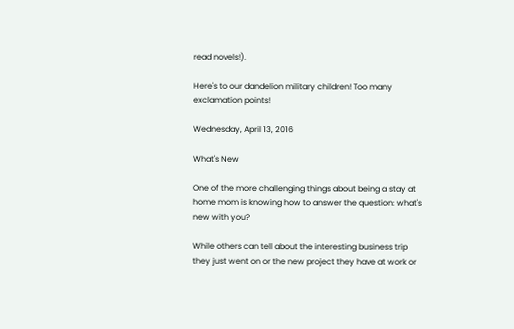read novels!).

Here's to our dandelion military children! Too many exclamation points!

Wednesday, April 13, 2016

What's New

One of the more challenging things about being a stay at home mom is knowing how to answer the question: what's new with you?

While others can tell about the interesting business trip they just went on or the new project they have at work or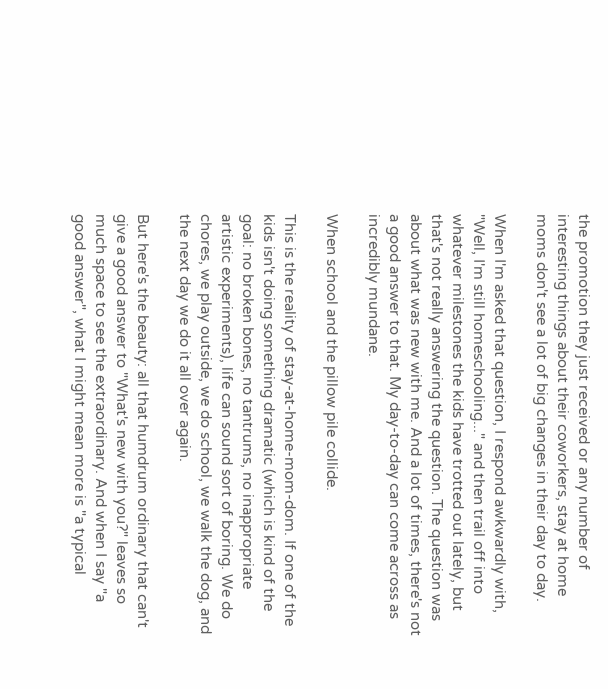the promotion they just received or any number of interesting things about their coworkers, stay at home moms don't see a lot of big changes in their day to day.

When I'm asked that question, I respond awkwardly with, "Well, I'm still homeschooling..." and then trail off into whatever milestones the kids have trotted out lately, but that's not really answering the question. The question was about what was new with me. And a lot of times, there's not a good answer to that. My day-to-day can come across as incredibly mundane.

When school and the pillow pile collide.

This is the reality of stay-at-home-mom-dom. If one of the kids isn't doing something dramatic (which is kind of the goal: no broken bones, no tantrums, no inappropriate artistic experiments), life can sound sort of boring. We do chores, we play outside, we do school, we walk the dog, and the next day we do it all over again.

But here's the beauty: all that humdrum ordinary that can't give a good answer to "What's new with you?" leaves so much space to see the extraordinary. And when I say "a good answer", what I might mean more is "a typical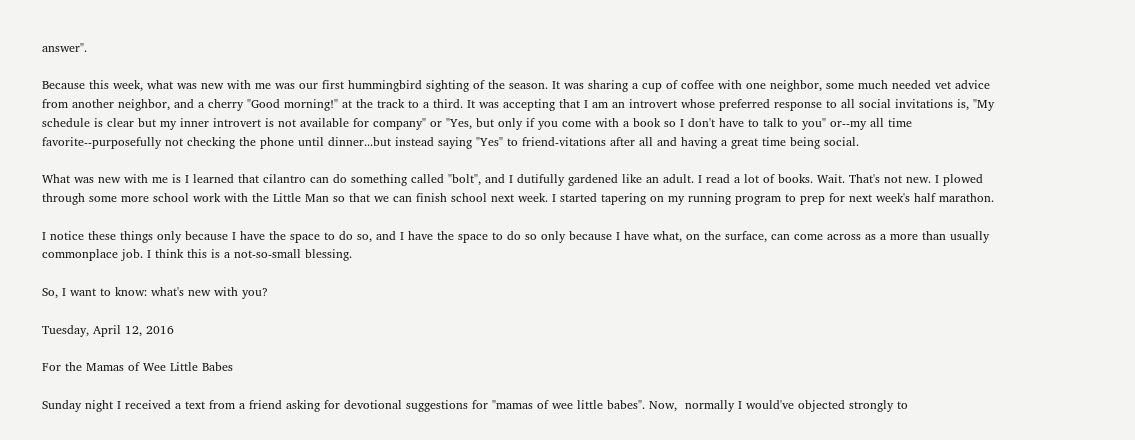answer".

Because this week, what was new with me was our first hummingbird sighting of the season. It was sharing a cup of coffee with one neighbor, some much needed vet advice from another neighbor, and a cherry "Good morning!" at the track to a third. It was accepting that I am an introvert whose preferred response to all social invitations is, "My schedule is clear but my inner introvert is not available for company" or "Yes, but only if you come with a book so I don't have to talk to you" or--my all time favorite--purposefully not checking the phone until dinner...but instead saying "Yes" to friend-vitations after all and having a great time being social.

What was new with me is I learned that cilantro can do something called "bolt", and I dutifully gardened like an adult. I read a lot of books. Wait. That's not new. I plowed through some more school work with the Little Man so that we can finish school next week. I started tapering on my running program to prep for next week's half marathon.

I notice these things only because I have the space to do so, and I have the space to do so only because I have what, on the surface, can come across as a more than usually commonplace job. I think this is a not-so-small blessing.

So, I want to know: what's new with you?

Tuesday, April 12, 2016

For the Mamas of Wee Little Babes

Sunday night I received a text from a friend asking for devotional suggestions for "mamas of wee little babes". Now,  normally I would've objected strongly to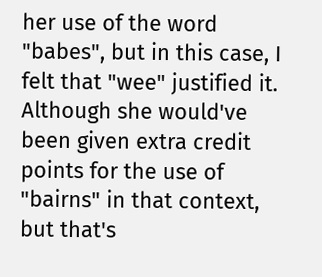her use of the word "babes", but in this case, I felt that "wee" justified it. Although she would've been given extra credit points for the use of "bairns" in that context, but that's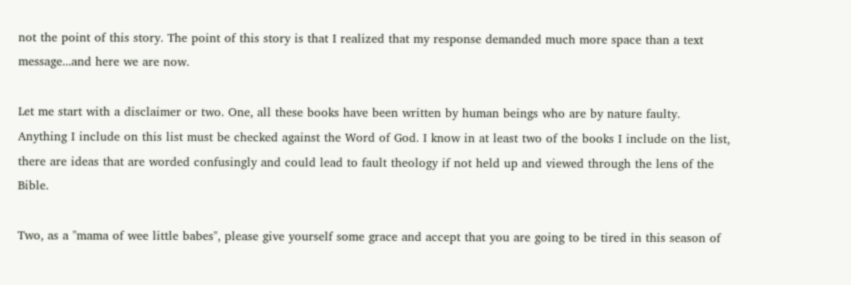not the point of this story. The point of this story is that I realized that my response demanded much more space than a text message...and here we are now.

Let me start with a disclaimer or two. One, all these books have been written by human beings who are by nature faulty. Anything I include on this list must be checked against the Word of God. I know in at least two of the books I include on the list, there are ideas that are worded confusingly and could lead to fault theology if not held up and viewed through the lens of the Bible.

Two, as a "mama of wee little babes", please give yourself some grace and accept that you are going to be tired in this season of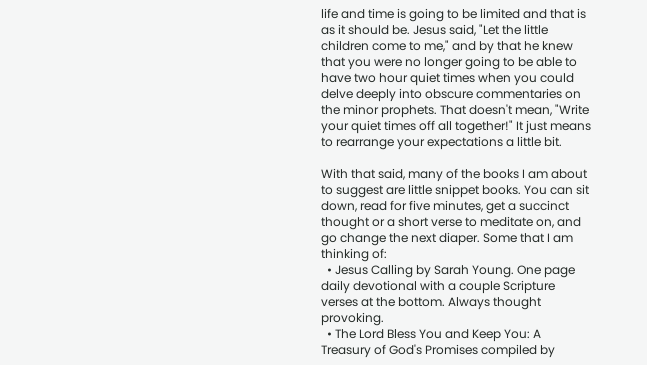life and time is going to be limited and that is as it should be. Jesus said, "Let the little children come to me," and by that he knew that you were no longer going to be able to have two hour quiet times when you could delve deeply into obscure commentaries on the minor prophets. That doesn't mean, "Write your quiet times off all together!" It just means to rearrange your expectations a little bit.

With that said, many of the books I am about to suggest are little snippet books. You can sit down, read for five minutes, get a succinct thought or a short verse to meditate on, and go change the next diaper. Some that I am thinking of:
  • Jesus Calling by Sarah Young. One page daily devotional with a couple Scripture verses at the bottom. Always thought provoking.
  • The Lord Bless You and Keep You: A Treasury of God's Promises compiled by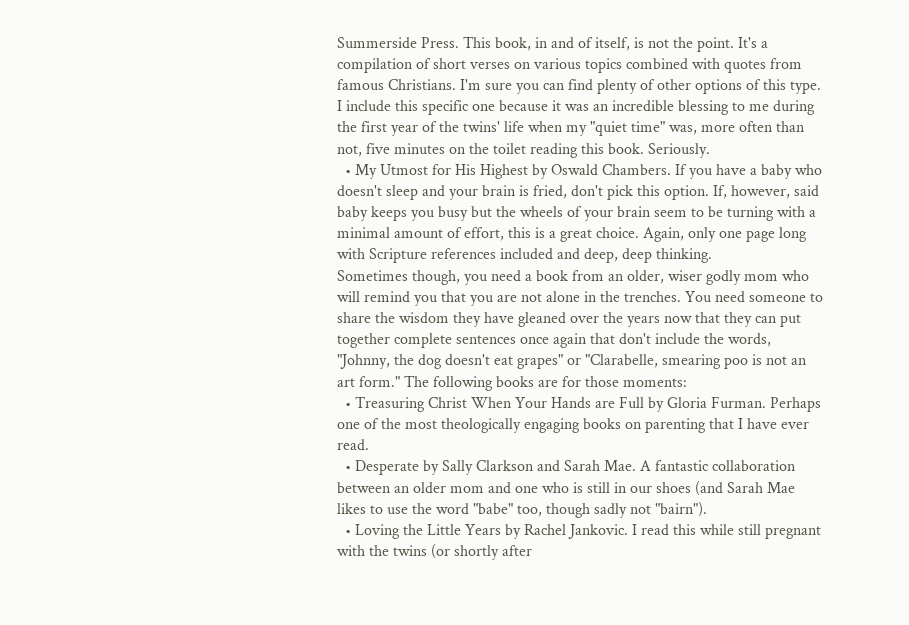Summerside Press. This book, in and of itself, is not the point. It's a compilation of short verses on various topics combined with quotes from famous Christians. I'm sure you can find plenty of other options of this type. I include this specific one because it was an incredible blessing to me during the first year of the twins' life when my "quiet time" was, more often than not, five minutes on the toilet reading this book. Seriously.
  • My Utmost for His Highest by Oswald Chambers. If you have a baby who doesn't sleep and your brain is fried, don't pick this option. If, however, said baby keeps you busy but the wheels of your brain seem to be turning with a minimal amount of effort, this is a great choice. Again, only one page long with Scripture references included and deep, deep thinking.
Sometimes though, you need a book from an older, wiser godly mom who will remind you that you are not alone in the trenches. You need someone to share the wisdom they have gleaned over the years now that they can put together complete sentences once again that don't include the words, "Johnny, the dog doesn't eat grapes" or "Clarabelle, smearing poo is not an art form." The following books are for those moments:
  • Treasuring Christ When Your Hands are Full by Gloria Furman. Perhaps one of the most theologically engaging books on parenting that I have ever read.
  • Desperate by Sally Clarkson and Sarah Mae. A fantastic collaboration between an older mom and one who is still in our shoes (and Sarah Mae likes to use the word "babe" too, though sadly not "bairn").
  • Loving the Little Years by Rachel Jankovic. I read this while still pregnant with the twins (or shortly after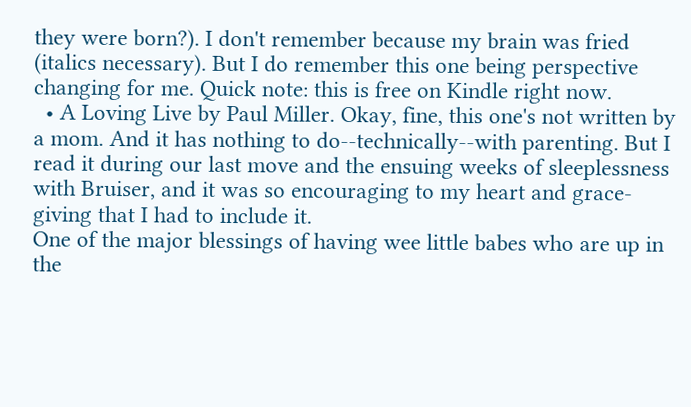they were born?). I don't remember because my brain was fried (italics necessary). But I do remember this one being perspective changing for me. Quick note: this is free on Kindle right now.
  • A Loving Live by Paul Miller. Okay, fine, this one's not written by a mom. And it has nothing to do--technically--with parenting. But I read it during our last move and the ensuing weeks of sleeplessness with Bruiser, and it was so encouraging to my heart and grace-giving that I had to include it.
One of the major blessings of having wee little babes who are up in the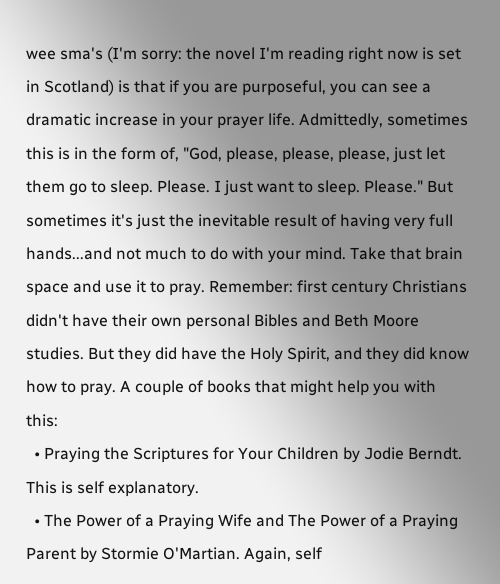wee sma's (I'm sorry: the novel I'm reading right now is set in Scotland) is that if you are purposeful, you can see a dramatic increase in your prayer life. Admittedly, sometimes this is in the form of, "God, please, please, please, just let them go to sleep. Please. I just want to sleep. Please." But sometimes it's just the inevitable result of having very full hands...and not much to do with your mind. Take that brain space and use it to pray. Remember: first century Christians didn't have their own personal Bibles and Beth Moore studies. But they did have the Holy Spirit, and they did know how to pray. A couple of books that might help you with this:
  • Praying the Scriptures for Your Children by Jodie Berndt. This is self explanatory.
  • The Power of a Praying Wife and The Power of a Praying Parent by Stormie O'Martian. Again, self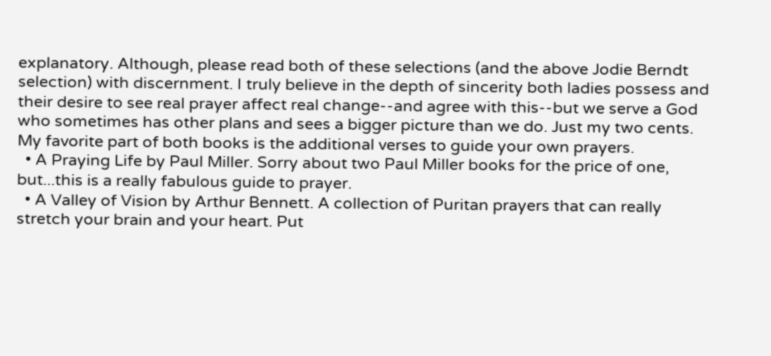explanatory. Although, please read both of these selections (and the above Jodie Berndt selection) with discernment. I truly believe in the depth of sincerity both ladies possess and their desire to see real prayer affect real change--and agree with this--but we serve a God who sometimes has other plans and sees a bigger picture than we do. Just my two cents. My favorite part of both books is the additional verses to guide your own prayers.
  • A Praying Life by Paul Miller. Sorry about two Paul Miller books for the price of one, but...this is a really fabulous guide to prayer.
  • A Valley of Vision by Arthur Bennett. A collection of Puritan prayers that can really stretch your brain and your heart. Put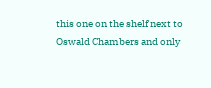this one on the shelf next to Oswald Chambers and only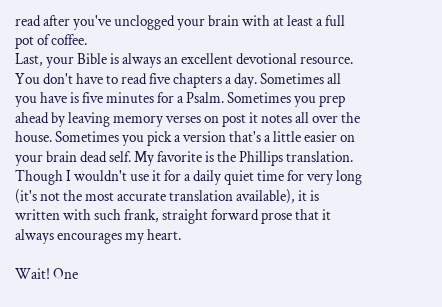read after you've unclogged your brain with at least a full pot of coffee.
Last, your Bible is always an excellent devotional resource. You don't have to read five chapters a day. Sometimes all you have is five minutes for a Psalm. Sometimes you prep ahead by leaving memory verses on post it notes all over the house. Sometimes you pick a version that's a little easier on your brain dead self. My favorite is the Phillips translation. Though I wouldn't use it for a daily quiet time for very long (it's not the most accurate translation available), it is written with such frank, straight forward prose that it always encourages my heart.

Wait! One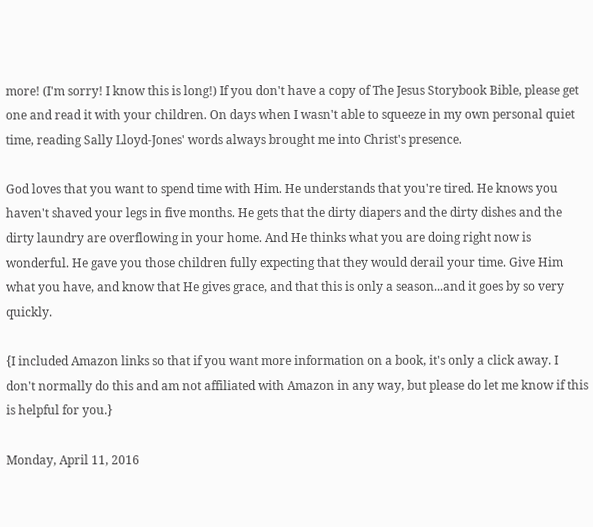more! (I'm sorry! I know this is long!) If you don't have a copy of The Jesus Storybook Bible, please get one and read it with your children. On days when I wasn't able to squeeze in my own personal quiet time, reading Sally Lloyd-Jones' words always brought me into Christ's presence.

God loves that you want to spend time with Him. He understands that you're tired. He knows you haven't shaved your legs in five months. He gets that the dirty diapers and the dirty dishes and the dirty laundry are overflowing in your home. And He thinks what you are doing right now is wonderful. He gave you those children fully expecting that they would derail your time. Give Him what you have, and know that He gives grace, and that this is only a season...and it goes by so very quickly.

{I included Amazon links so that if you want more information on a book, it's only a click away. I don't normally do this and am not affiliated with Amazon in any way, but please do let me know if this is helpful for you.}

Monday, April 11, 2016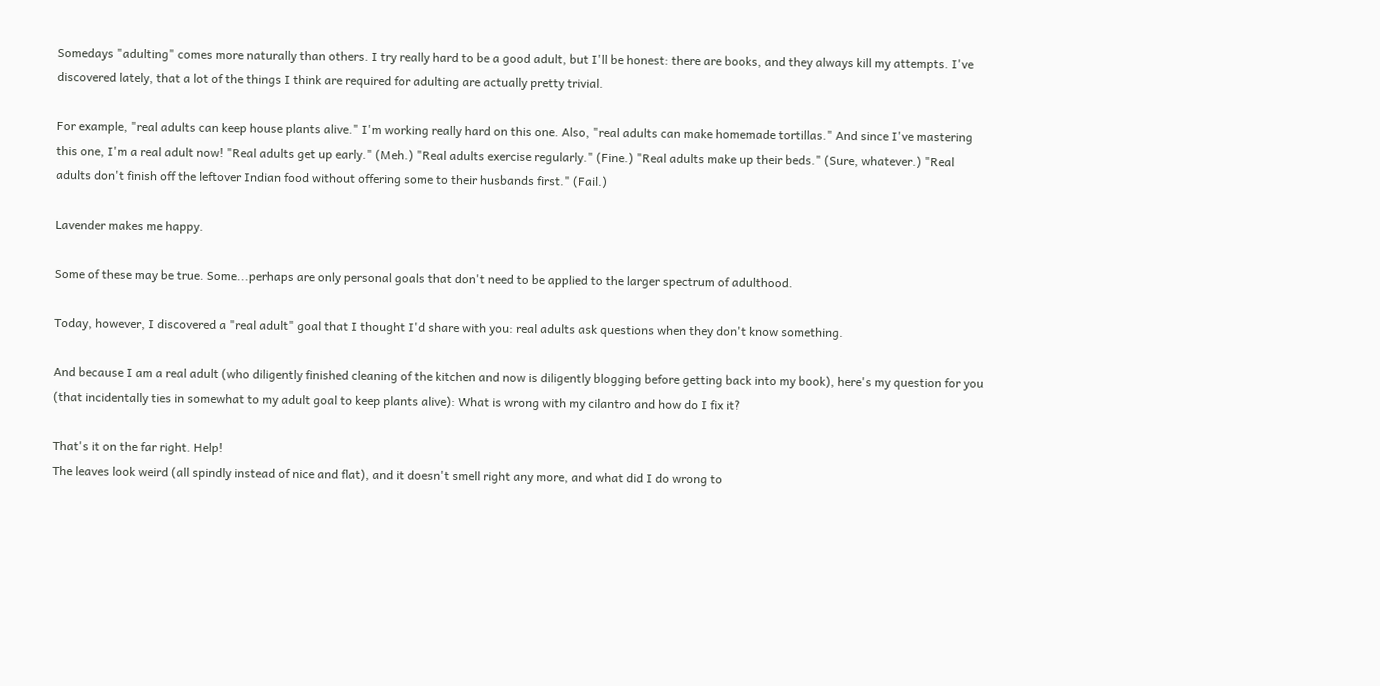Somedays "adulting" comes more naturally than others. I try really hard to be a good adult, but I'll be honest: there are books, and they always kill my attempts. I've discovered lately, that a lot of the things I think are required for adulting are actually pretty trivial.

For example, "real adults can keep house plants alive." I'm working really hard on this one. Also, "real adults can make homemade tortillas." And since I've mastering this one, I'm a real adult now! "Real adults get up early." (Meh.) "Real adults exercise regularly." (Fine.) "Real adults make up their beds." (Sure, whatever.) "Real adults don't finish off the leftover Indian food without offering some to their husbands first." (Fail.)

Lavender makes me happy.

Some of these may be true. Some...perhaps are only personal goals that don't need to be applied to the larger spectrum of adulthood.

Today, however, I discovered a "real adult" goal that I thought I'd share with you: real adults ask questions when they don't know something.

And because I am a real adult (who diligently finished cleaning of the kitchen and now is diligently blogging before getting back into my book), here's my question for you (that incidentally ties in somewhat to my adult goal to keep plants alive): What is wrong with my cilantro and how do I fix it?

That's it on the far right. Help!
The leaves look weird (all spindly instead of nice and flat), and it doesn't smell right any more, and what did I do wrong to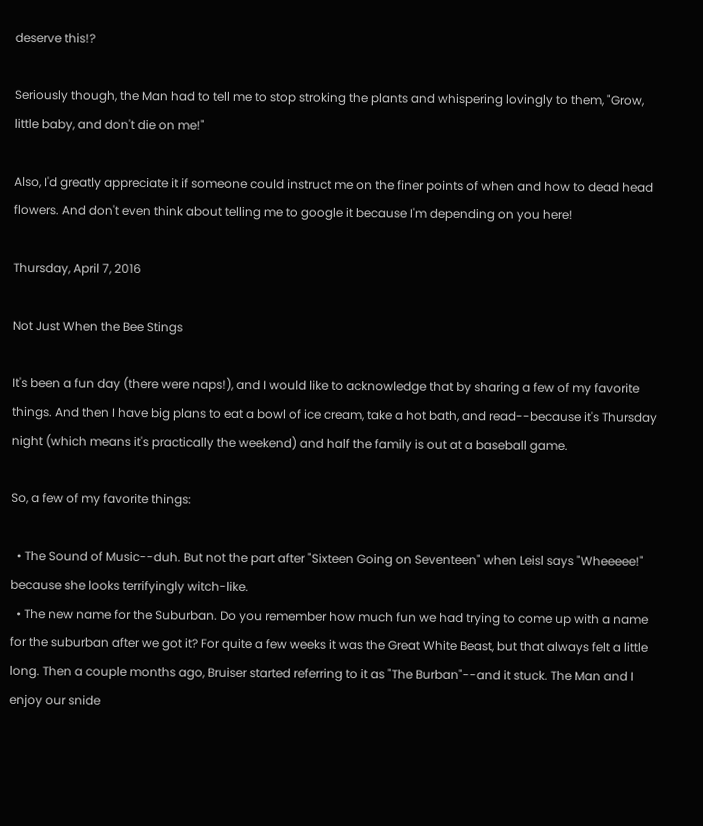deserve this!?

Seriously though, the Man had to tell me to stop stroking the plants and whispering lovingly to them, "Grow, little baby, and don't die on me!"

Also, I'd greatly appreciate it if someone could instruct me on the finer points of when and how to dead head flowers. And don't even think about telling me to google it because I'm depending on you here!

Thursday, April 7, 2016

Not Just When the Bee Stings

It's been a fun day (there were naps!), and I would like to acknowledge that by sharing a few of my favorite things. And then I have big plans to eat a bowl of ice cream, take a hot bath, and read--because it's Thursday night (which means it's practically the weekend) and half the family is out at a baseball game.

So, a few of my favorite things:

  • The Sound of Music--duh. But not the part after "Sixteen Going on Seventeen" when Leisl says "Wheeeee!" because she looks terrifyingly witch-like.
  • The new name for the Suburban. Do you remember how much fun we had trying to come up with a name for the suburban after we got it? For quite a few weeks it was the Great White Beast, but that always felt a little long. Then a couple months ago, Bruiser started referring to it as "The Burban"--and it stuck. The Man and I enjoy our snide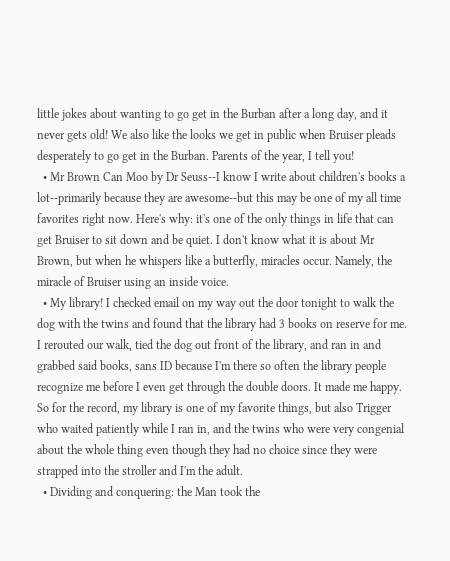little jokes about wanting to go get in the Burban after a long day, and it never gets old! We also like the looks we get in public when Bruiser pleads desperately to go get in the Burban. Parents of the year, I tell you!
  • Mr Brown Can Moo by Dr Seuss--I know I write about children's books a lot--primarily because they are awesome--but this may be one of my all time favorites right now. Here's why: it's one of the only things in life that can get Bruiser to sit down and be quiet. I don't know what it is about Mr Brown, but when he whispers like a butterfly, miracles occur. Namely, the miracle of Bruiser using an inside voice.
  • My library! I checked email on my way out the door tonight to walk the dog with the twins and found that the library had 3 books on reserve for me. I rerouted our walk, tied the dog out front of the library, and ran in and grabbed said books, sans ID because I'm there so often the library people recognize me before I even get through the double doors. It made me happy. So for the record, my library is one of my favorite things, but also Trigger who waited patiently while I ran in, and the twins who were very congenial about the whole thing even though they had no choice since they were strapped into the stroller and I'm the adult.
  • Dividing and conquering: the Man took the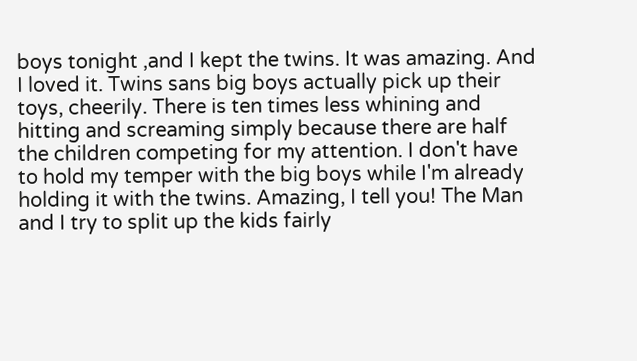boys tonight ,and I kept the twins. It was amazing. And I loved it. Twins sans big boys actually pick up their toys, cheerily. There is ten times less whining and hitting and screaming simply because there are half the children competing for my attention. I don't have to hold my temper with the big boys while I'm already holding it with the twins. Amazing, I tell you! The Man and I try to split up the kids fairly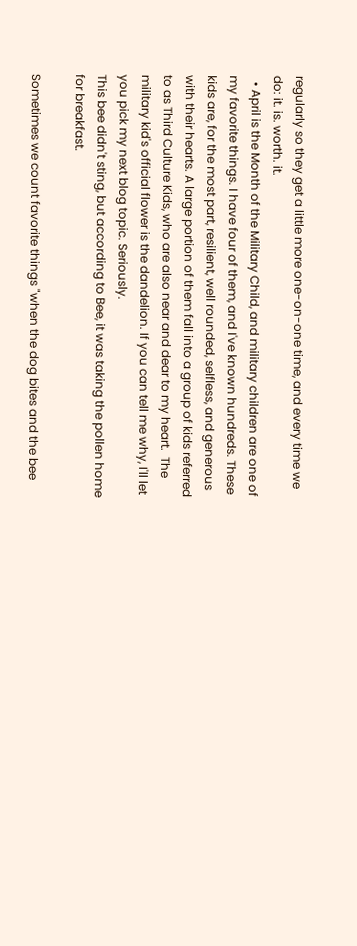regularly so they get a little more one-on-one time, and every time we do: it. is. worth. it.
  • April is the Month of the Military Child, and military children are one of my favorite things. I have four of them, and I've known hundreds. These kids are, for the most part, resilient, well rounded, selfless, and generous with their hearts. A large portion of them fall into a group of kids referred to as Third Culture Kids, who are also near and dear to my heart.  The military kid's official flower is the dandelion. If you can tell me why, I'll let you pick my next blog topic. Seriously.
This bee didn't sting, but according to Bee, it was taking the pollen home for breakfast.

Sometimes we count favorite things "when the dog bites and the bee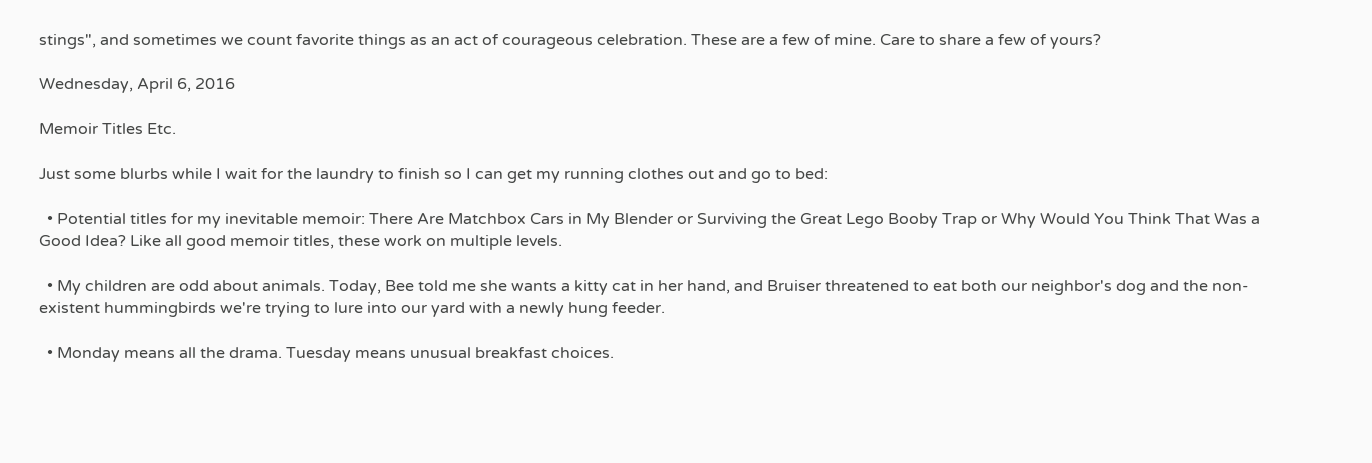stings", and sometimes we count favorite things as an act of courageous celebration. These are a few of mine. Care to share a few of yours?

Wednesday, April 6, 2016

Memoir Titles Etc.

Just some blurbs while I wait for the laundry to finish so I can get my running clothes out and go to bed:

  • Potential titles for my inevitable memoir: There Are Matchbox Cars in My Blender or Surviving the Great Lego Booby Trap or Why Would You Think That Was a Good Idea? Like all good memoir titles, these work on multiple levels.

  • My children are odd about animals. Today, Bee told me she wants a kitty cat in her hand, and Bruiser threatened to eat both our neighbor's dog and the non-existent hummingbirds we're trying to lure into our yard with a newly hung feeder.

  • Monday means all the drama. Tuesday means unusual breakfast choices.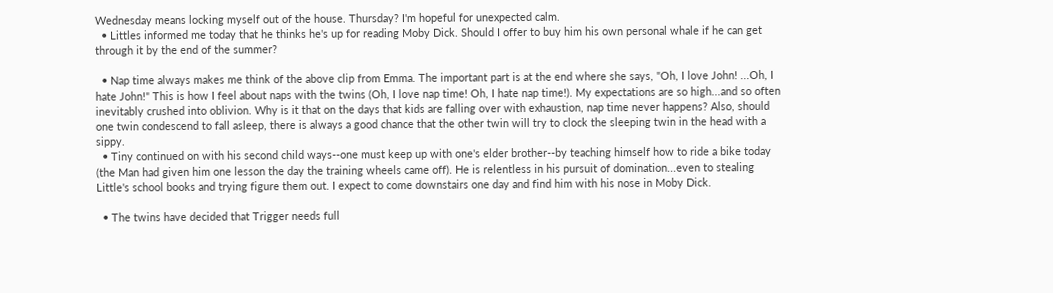Wednesday means locking myself out of the house. Thursday? I'm hopeful for unexpected calm.
  • Littles informed me today that he thinks he's up for reading Moby Dick. Should I offer to buy him his own personal whale if he can get through it by the end of the summer?

  • Nap time always makes me think of the above clip from Emma. The important part is at the end where she says, "Oh, I love John! ...Oh, I hate John!" This is how I feel about naps with the twins (Oh, I love nap time! Oh, I hate nap time!). My expectations are so high...and so often inevitably crushed into oblivion. Why is it that on the days that kids are falling over with exhaustion, nap time never happens? Also, should one twin condescend to fall asleep, there is always a good chance that the other twin will try to clock the sleeping twin in the head with a sippy.
  • Tiny continued on with his second child ways--one must keep up with one's elder brother--by teaching himself how to ride a bike today (the Man had given him one lesson the day the training wheels came off). He is relentless in his pursuit of domination...even to stealing Little's school books and trying figure them out. I expect to come downstairs one day and find him with his nose in Moby Dick.

  • The twins have decided that Trigger needs full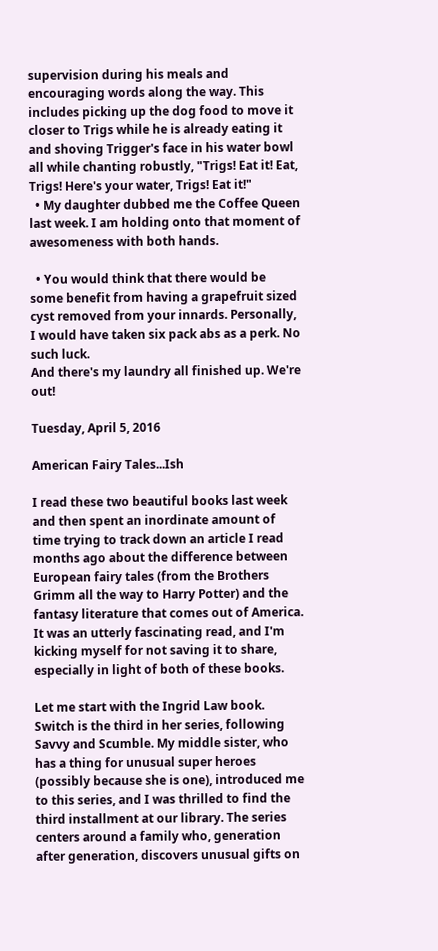supervision during his meals and encouraging words along the way. This includes picking up the dog food to move it closer to Trigs while he is already eating it and shoving Trigger's face in his water bowl all while chanting robustly, "Trigs! Eat it! Eat, Trigs! Here's your water, Trigs! Eat it!"
  • My daughter dubbed me the Coffee Queen last week. I am holding onto that moment of awesomeness with both hands.

  • You would think that there would be some benefit from having a grapefruit sized cyst removed from your innards. Personally, I would have taken six pack abs as a perk. No such luck.
And there's my laundry all finished up. We're out!

Tuesday, April 5, 2016

American Fairy Tales...Ish

I read these two beautiful books last week and then spent an inordinate amount of time trying to track down an article I read months ago about the difference between European fairy tales (from the Brothers Grimm all the way to Harry Potter) and the fantasy literature that comes out of America. It was an utterly fascinating read, and I'm kicking myself for not saving it to share, especially in light of both of these books.

Let me start with the Ingrid Law book. Switch is the third in her series, following Savvy and Scumble. My middle sister, who has a thing for unusual super heroes (possibly because she is one), introduced me to this series, and I was thrilled to find the third installment at our library. The series centers around a family who, generation after generation, discovers unusual gifts on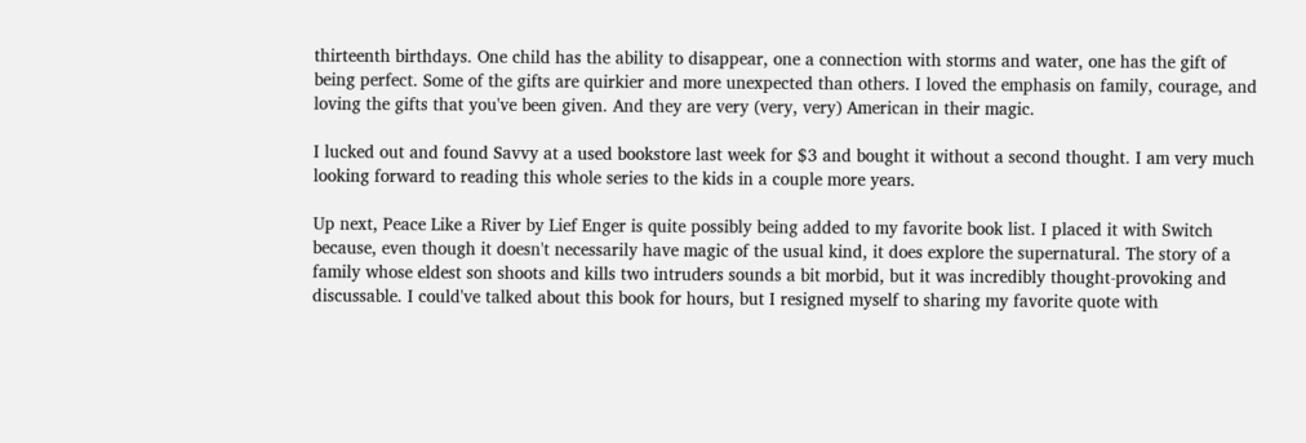thirteenth birthdays. One child has the ability to disappear, one a connection with storms and water, one has the gift of being perfect. Some of the gifts are quirkier and more unexpected than others. I loved the emphasis on family, courage, and loving the gifts that you've been given. And they are very (very, very) American in their magic.

I lucked out and found Savvy at a used bookstore last week for $3 and bought it without a second thought. I am very much looking forward to reading this whole series to the kids in a couple more years.

Up next, Peace Like a River by Lief Enger is quite possibly being added to my favorite book list. I placed it with Switch because, even though it doesn't necessarily have magic of the usual kind, it does explore the supernatural. The story of a family whose eldest son shoots and kills two intruders sounds a bit morbid, but it was incredibly thought-provoking and discussable. I could've talked about this book for hours, but I resigned myself to sharing my favorite quote with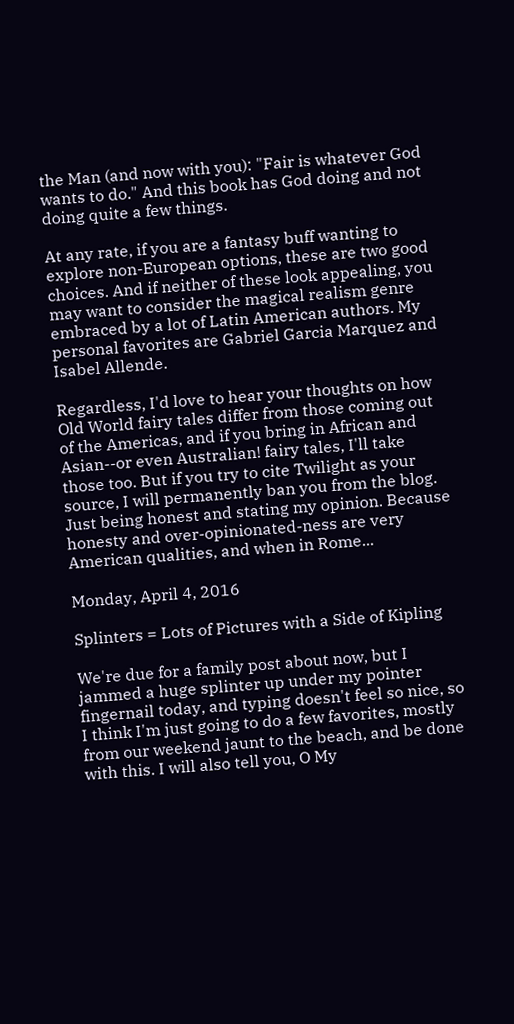the Man (and now with you): "Fair is whatever God wants to do." And this book has God doing and not doing quite a few things.

At any rate, if you are a fantasy buff wanting to explore non-European options, these are two good choices. And if neither of these look appealing, you may want to consider the magical realism genre embraced by a lot of Latin American authors. My personal favorites are Gabriel Garcia Marquez and Isabel Allende.

Regardless, I'd love to hear your thoughts on how Old World fairy tales differ from those coming out of the Americas, and if you bring in African and Asian--or even Australian! fairy tales, I'll take those too. But if you try to cite Twilight as your source, I will permanently ban you from the blog. Just being honest and stating my opinion. Because honesty and over-opinionated-ness are very American qualities, and when in Rome...

Monday, April 4, 2016

Splinters = Lots of Pictures with a Side of Kipling

We're due for a family post about now, but I jammed a huge splinter up under my pointer fingernail today, and typing doesn't feel so nice, so I think I'm just going to do a few favorites, mostly from our weekend jaunt to the beach, and be done with this. I will also tell you, O My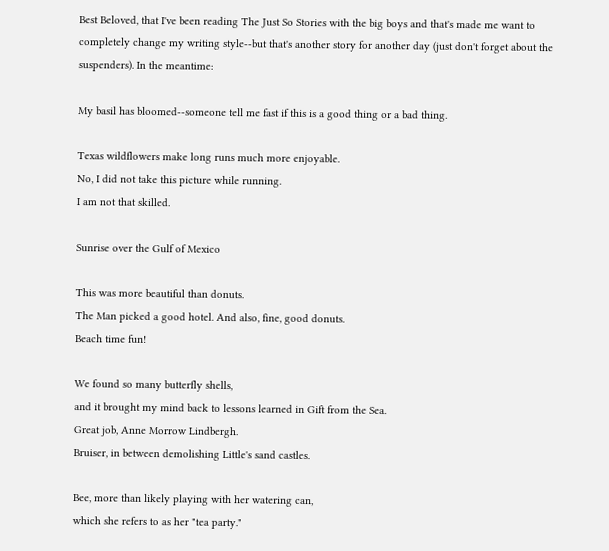Best Beloved, that I've been reading The Just So Stories with the big boys and that's made me want to completely change my writing style--but that's another story for another day (just don't forget about the suspenders). In the meantime:

My basil has bloomed--someone tell me fast if this is a good thing or a bad thing.

Texas wildflowers make long runs much more enjoyable.
No, I did not take this picture while running.
I am not that skilled.

Sunrise over the Gulf of Mexico

This was more beautiful than donuts.
The Man picked a good hotel. And also, fine, good donuts.
Beach time fun!

We found so many butterfly shells,
and it brought my mind back to lessons learned in Gift from the Sea.
Great job, Anne Morrow Lindbergh.
Bruiser, in between demolishing Little's sand castles.

Bee, more than likely playing with her watering can,
which she refers to as her "tea party."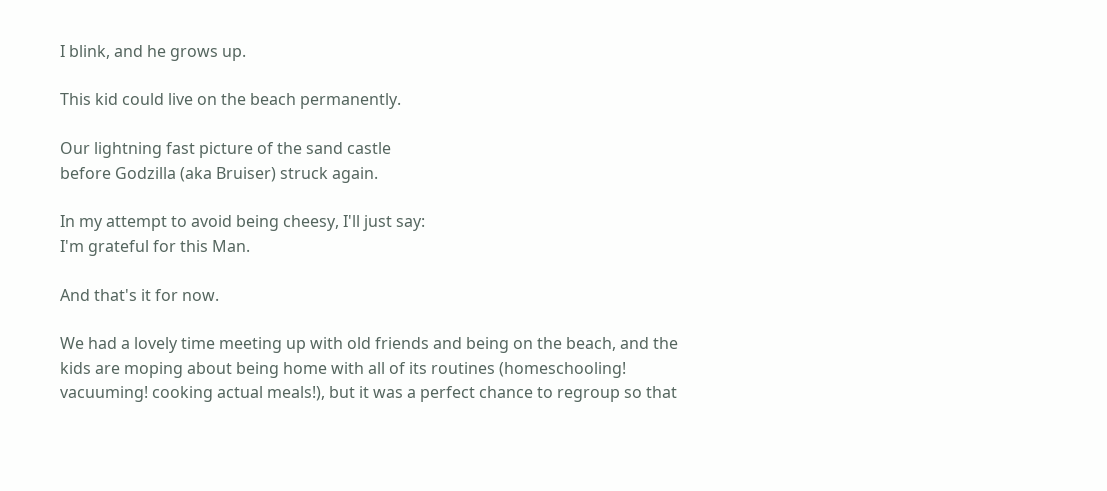I blink, and he grows up.

This kid could live on the beach permanently.

Our lightning fast picture of the sand castle
before Godzilla (aka Bruiser) struck again.

In my attempt to avoid being cheesy, I'll just say:
I'm grateful for this Man.

And that's it for now.

We had a lovely time meeting up with old friends and being on the beach, and the kids are moping about being home with all of its routines (homeschooling! vacuuming! cooking actual meals!), but it was a perfect chance to regroup so that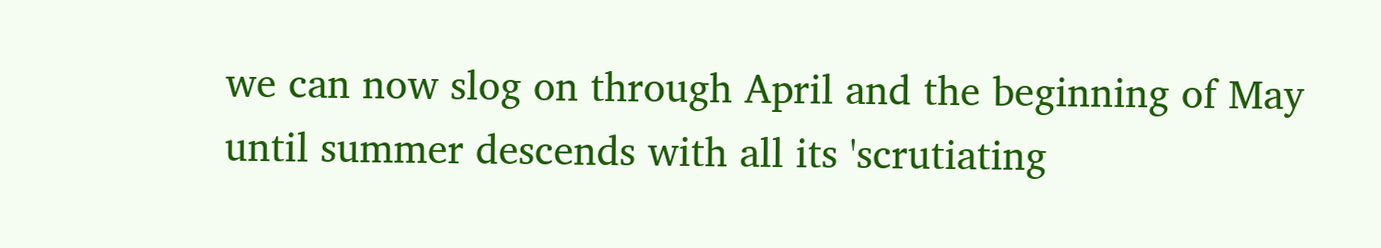we can now slog on through April and the beginning of May until summer descends with all its 'scrutiating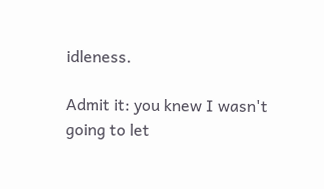idleness.

Admit it: you knew I wasn't going to let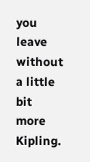you leave without a little bit more Kipling.